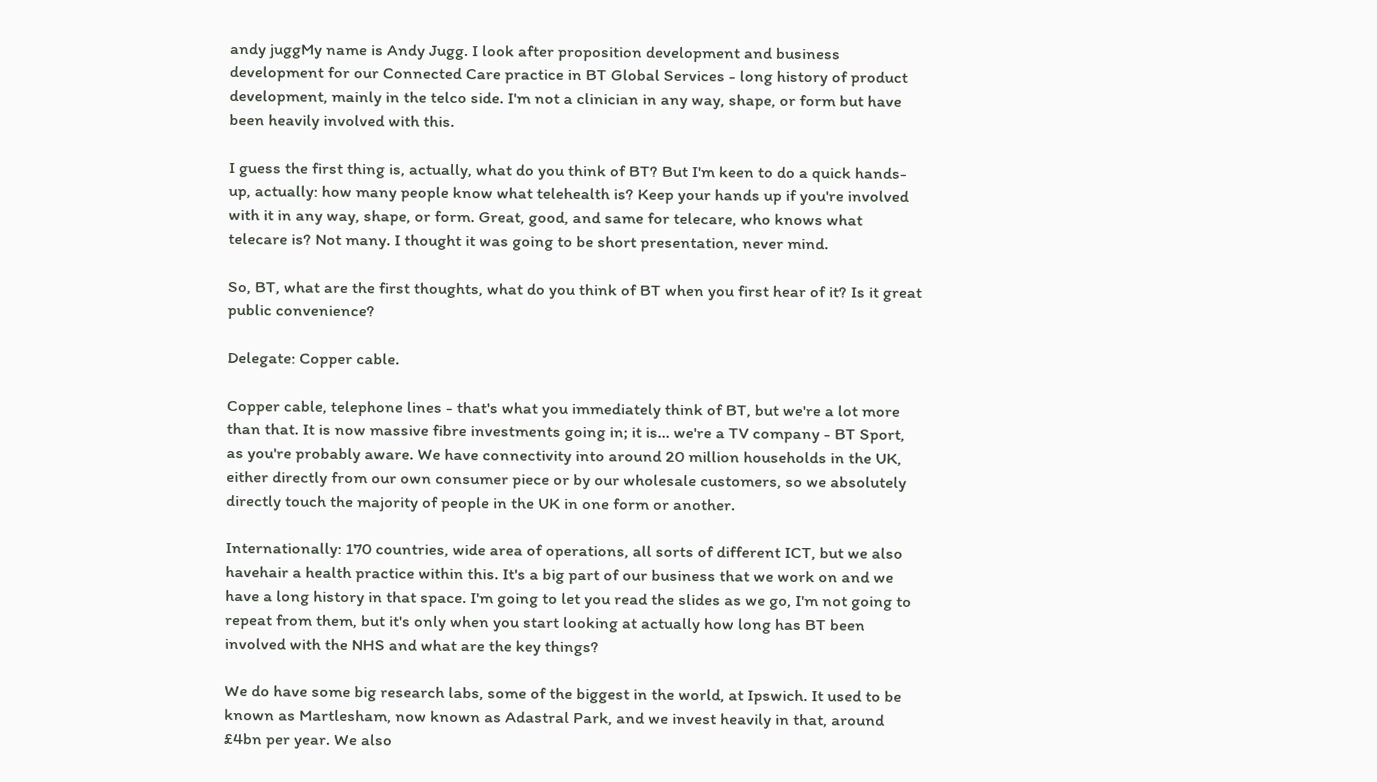andy juggMy name is Andy Jugg. I look after proposition development and business development for our Connected Care practice in BT Global Services - long history of product development, mainly in the telco side. I'm not a clinician in any way, shape, or form but have been heavily involved with this.

I guess the first thing is, actually, what do you think of BT? But I'm keen to do a quick hands-up, actually: how many people know what telehealth is? Keep your hands up if you're involved with it in any way, shape, or form. Great, good, and same for telecare, who knows what telecare is? Not many. I thought it was going to be short presentation, never mind.

So, BT, what are the first thoughts, what do you think of BT when you first hear of it? Is it great public convenience?

Delegate: Copper cable.

Copper cable, telephone lines - that's what you immediately think of BT, but we're a lot more than that. It is now massive fibre investments going in; it is... we're a TV company - BT Sport, as you're probably aware. We have connectivity into around 20 million households in the UK, either directly from our own consumer piece or by our wholesale customers, so we absolutely directly touch the majority of people in the UK in one form or another.

Internationally: 170 countries, wide area of operations, all sorts of different ICT, but we also havehair a health practice within this. It's a big part of our business that we work on and we have a long history in that space. I'm going to let you read the slides as we go, I'm not going to repeat from them, but it's only when you start looking at actually how long has BT been involved with the NHS and what are the key things?

We do have some big research labs, some of the biggest in the world, at Ipswich. It used to be known as Martlesham, now known as Adastral Park, and we invest heavily in that, around £4bn per year. We also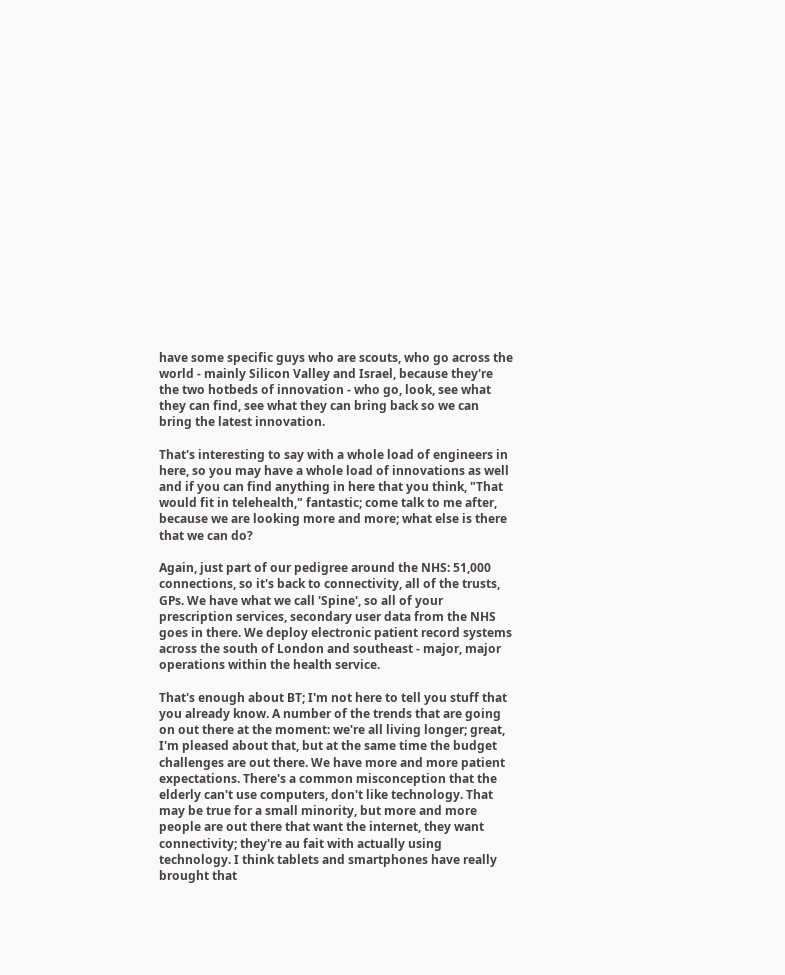have some specific guys who are scouts, who go across the world - mainly Silicon Valley and Israel, because they're the two hotbeds of innovation - who go, look, see what they can find, see what they can bring back so we can bring the latest innovation.

That's interesting to say with a whole load of engineers in here, so you may have a whole load of innovations as well and if you can find anything in here that you think, "That would fit in telehealth," fantastic; come talk to me after, because we are looking more and more; what else is there that we can do?

Again, just part of our pedigree around the NHS: 51,000 connections, so it's back to connectivity, all of the trusts, GPs. We have what we call 'Spine', so all of your prescription services, secondary user data from the NHS goes in there. We deploy electronic patient record systems across the south of London and southeast - major, major operations within the health service.

That's enough about BT; I'm not here to tell you stuff that you already know. A number of the trends that are going on out there at the moment: we're all living longer; great, I'm pleased about that, but at the same time the budget challenges are out there. We have more and more patient expectations. There's a common misconception that the elderly can't use computers, don't like technology. That may be true for a small minority, but more and more people are out there that want the internet, they want connectivity; they're au fait with actually using technology. I think tablets and smartphones have really brought that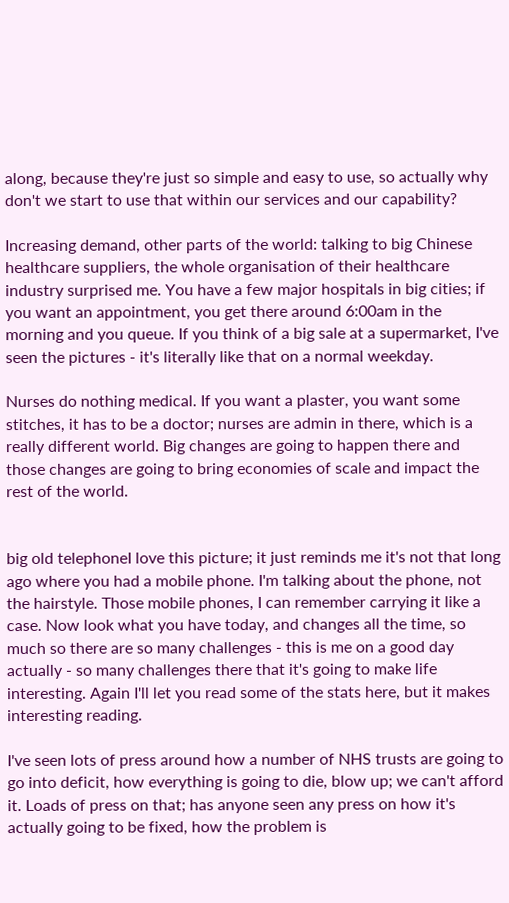along, because they're just so simple and easy to use, so actually why don't we start to use that within our services and our capability?

Increasing demand, other parts of the world: talking to big Chinese healthcare suppliers, the whole organisation of their healthcare industry surprised me. You have a few major hospitals in big cities; if you want an appointment, you get there around 6:00am in the morning and you queue. If you think of a big sale at a supermarket, I've seen the pictures - it's literally like that on a normal weekday.

Nurses do nothing medical. If you want a plaster, you want some stitches, it has to be a doctor; nurses are admin in there, which is a really different world. Big changes are going to happen there and those changes are going to bring economies of scale and impact the rest of the world.


big old telephoneI love this picture; it just reminds me it's not that long ago where you had a mobile phone. I'm talking about the phone, not the hairstyle. Those mobile phones, I can remember carrying it like a case. Now look what you have today, and changes all the time, so much so there are so many challenges - this is me on a good day actually - so many challenges there that it's going to make life interesting. Again I'll let you read some of the stats here, but it makes interesting reading.

I've seen lots of press around how a number of NHS trusts are going to go into deficit, how everything is going to die, blow up; we can't afford it. Loads of press on that; has anyone seen any press on how it's actually going to be fixed, how the problem is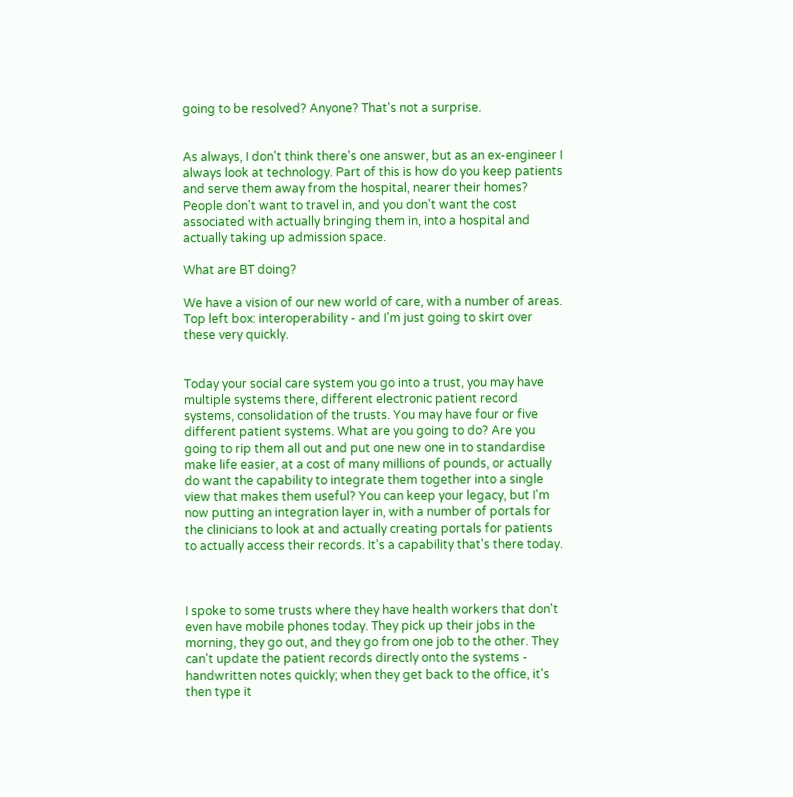going to be resolved? Anyone? That's not a surprise.


As always, I don't think there's one answer, but as an ex-engineer I always look at technology. Part of this is how do you keep patients and serve them away from the hospital, nearer their homes? People don't want to travel in, and you don't want the cost associated with actually bringing them in, into a hospital and actually taking up admission space.

What are BT doing?

We have a vision of our new world of care, with a number of areas. Top left box: interoperability - and I'm just going to skirt over these very quickly.


Today your social care system you go into a trust, you may have multiple systems there, different electronic patient record systems, consolidation of the trusts. You may have four or five different patient systems. What are you going to do? Are you going to rip them all out and put one new one in to standardise make life easier, at a cost of many millions of pounds, or actually do want the capability to integrate them together into a single view that makes them useful? You can keep your legacy, but I'm now putting an integration layer in, with a number of portals for the clinicians to look at and actually creating portals for patients to actually access their records. It's a capability that's there today.



I spoke to some trusts where they have health workers that don't even have mobile phones today. They pick up their jobs in the morning, they go out, and they go from one job to the other. They can't update the patient records directly onto the systems - handwritten notes quickly; when they get back to the office, it's then type it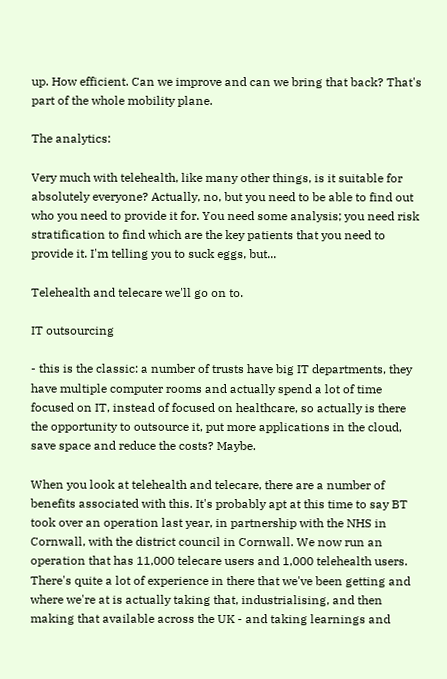up. How efficient. Can we improve and can we bring that back? That's part of the whole mobility plane.

The analytics:

Very much with telehealth, like many other things, is it suitable for absolutely everyone? Actually, no, but you need to be able to find out who you need to provide it for. You need some analysis; you need risk stratification to find which are the key patients that you need to provide it. I'm telling you to suck eggs, but...

Telehealth and telecare we'll go on to.

IT outsourcing

- this is the classic: a number of trusts have big IT departments, they have multiple computer rooms and actually spend a lot of time focused on IT, instead of focused on healthcare, so actually is there the opportunity to outsource it, put more applications in the cloud, save space and reduce the costs? Maybe.

When you look at telehealth and telecare, there are a number of benefits associated with this. It's probably apt at this time to say BT took over an operation last year, in partnership with the NHS in Cornwall, with the district council in Cornwall. We now run an operation that has 11,000 telecare users and 1,000 telehealth users. There's quite a lot of experience in there that we've been getting and where we're at is actually taking that, industrialising, and then making that available across the UK - and taking learnings and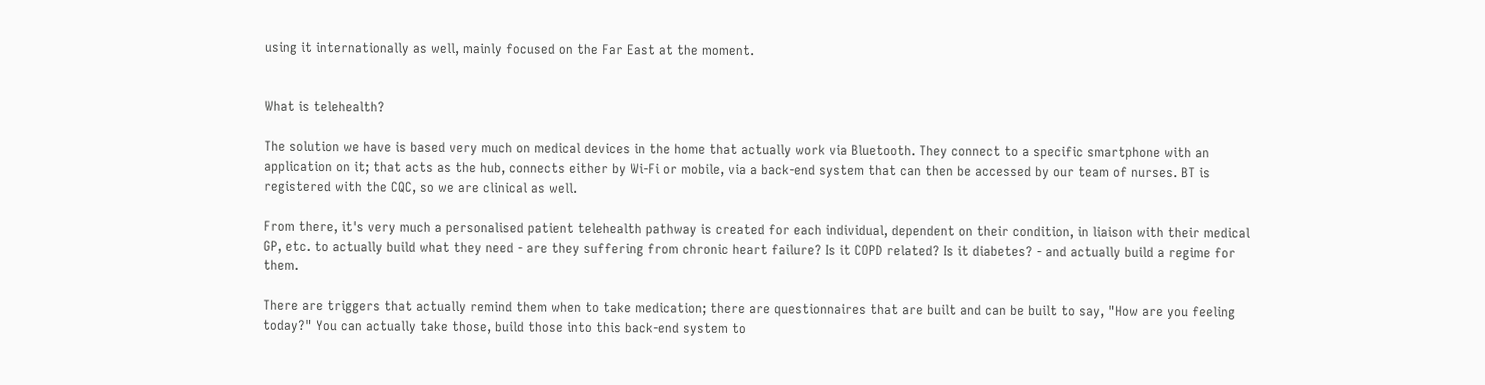using it internationally as well, mainly focused on the Far East at the moment.


What is telehealth?

The solution we have is based very much on medical devices in the home that actually work via Bluetooth. They connect to a specific smartphone with an application on it; that acts as the hub, connects either by Wi-Fi or mobile, via a back-end system that can then be accessed by our team of nurses. BT is registered with the CQC, so we are clinical as well.

From there, it's very much a personalised patient telehealth pathway is created for each individual, dependent on their condition, in liaison with their medical GP, etc. to actually build what they need - are they suffering from chronic heart failure? Is it COPD related? Is it diabetes? - and actually build a regime for them.

There are triggers that actually remind them when to take medication; there are questionnaires that are built and can be built to say, "How are you feeling today?" You can actually take those, build those into this back-end system to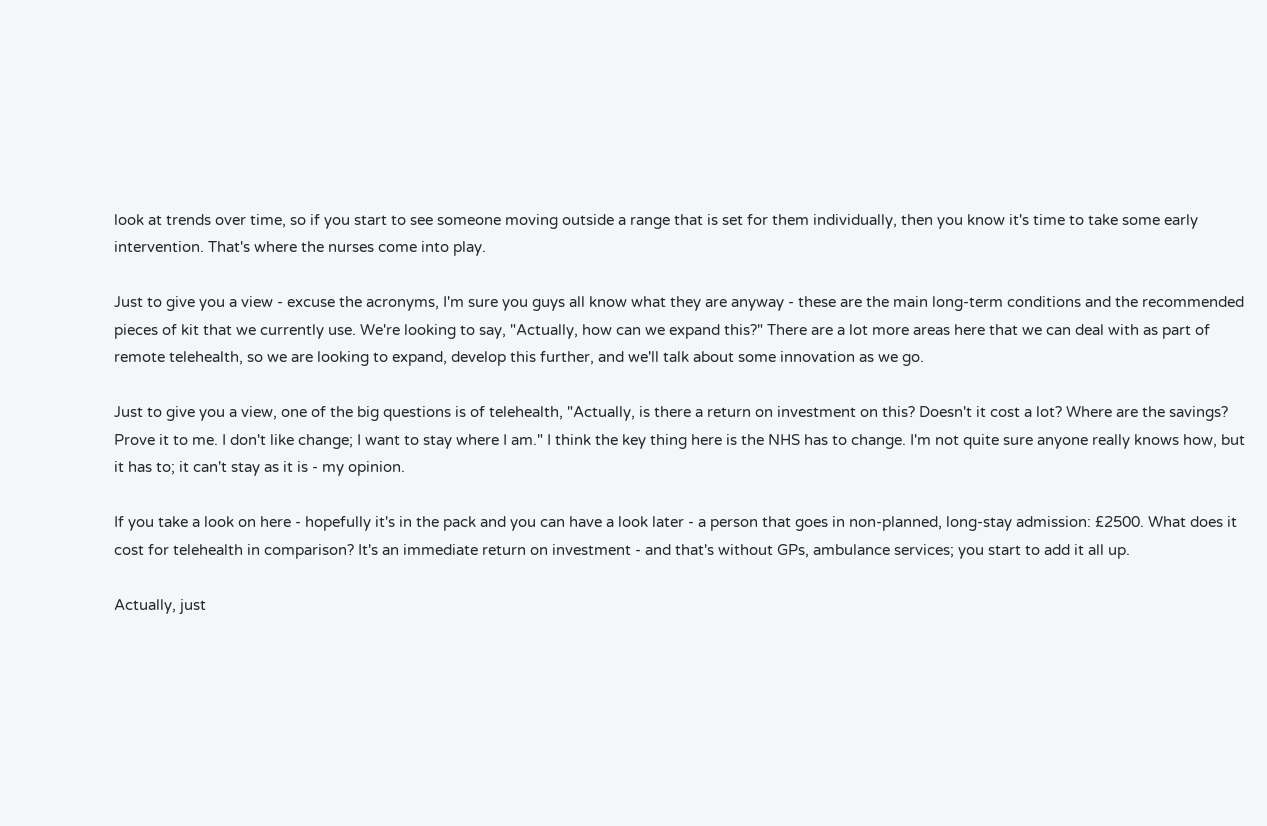look at trends over time, so if you start to see someone moving outside a range that is set for them individually, then you know it's time to take some early intervention. That's where the nurses come into play.

Just to give you a view - excuse the acronyms, I'm sure you guys all know what they are anyway - these are the main long-term conditions and the recommended pieces of kit that we currently use. We're looking to say, "Actually, how can we expand this?" There are a lot more areas here that we can deal with as part of remote telehealth, so we are looking to expand, develop this further, and we'll talk about some innovation as we go.

Just to give you a view, one of the big questions is of telehealth, "Actually, is there a return on investment on this? Doesn't it cost a lot? Where are the savings? Prove it to me. I don't like change; I want to stay where I am." I think the key thing here is the NHS has to change. I'm not quite sure anyone really knows how, but it has to; it can't stay as it is - my opinion.

If you take a look on here - hopefully it's in the pack and you can have a look later - a person that goes in non-planned, long-stay admission: £2500. What does it cost for telehealth in comparison? It's an immediate return on investment - and that's without GPs, ambulance services; you start to add it all up.

Actually, just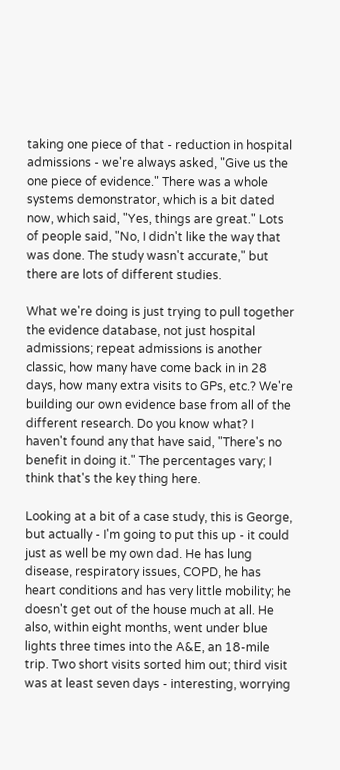taking one piece of that - reduction in hospital admissions - we're always asked, "Give us the one piece of evidence." There was a whole systems demonstrator, which is a bit dated now, which said, "Yes, things are great." Lots of people said, "No, I didn't like the way that was done. The study wasn't accurate," but there are lots of different studies.

What we're doing is just trying to pull together the evidence database, not just hospital admissions; repeat admissions is another classic, how many have come back in in 28 days, how many extra visits to GPs, etc.? We're building our own evidence base from all of the different research. Do you know what? I haven't found any that have said, "There's no benefit in doing it." The percentages vary; I think that's the key thing here.

Looking at a bit of a case study, this is George, but actually - I'm going to put this up - it could just as well be my own dad. He has lung disease, respiratory issues, COPD, he has heart conditions and has very little mobility; he doesn't get out of the house much at all. He also, within eight months, went under blue lights three times into the A&E, an 18-mile trip. Two short visits sorted him out; third visit was at least seven days - interesting, worrying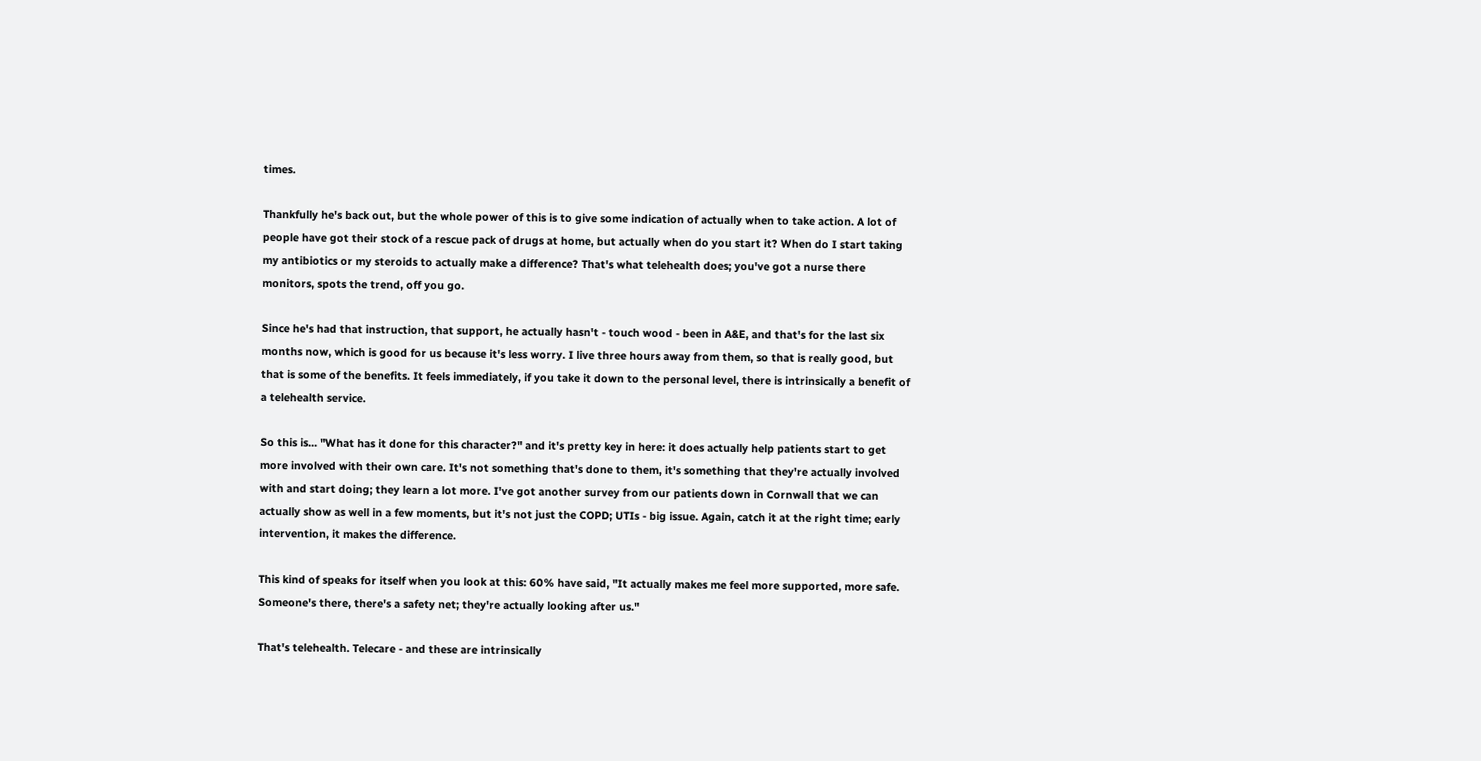times.

Thankfully he's back out, but the whole power of this is to give some indication of actually when to take action. A lot of people have got their stock of a rescue pack of drugs at home, but actually when do you start it? When do I start taking my antibiotics or my steroids to actually make a difference? That's what telehealth does; you've got a nurse there monitors, spots the trend, off you go.

Since he's had that instruction, that support, he actually hasn't - touch wood - been in A&E, and that's for the last six months now, which is good for us because it's less worry. I live three hours away from them, so that is really good, but that is some of the benefits. It feels immediately, if you take it down to the personal level, there is intrinsically a benefit of a telehealth service.

So this is... "What has it done for this character?" and it's pretty key in here: it does actually help patients start to get more involved with their own care. It's not something that's done to them, it's something that they're actually involved with and start doing; they learn a lot more. I've got another survey from our patients down in Cornwall that we can actually show as well in a few moments, but it's not just the COPD; UTIs - big issue. Again, catch it at the right time; early intervention, it makes the difference.

This kind of speaks for itself when you look at this: 60% have said, "It actually makes me feel more supported, more safe. Someone's there, there's a safety net; they're actually looking after us."

That's telehealth. Telecare - and these are intrinsically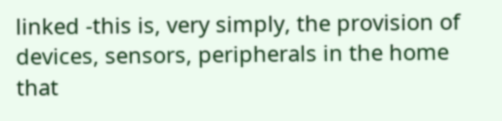linked -this is, very simply, the provision of devices, sensors, peripherals in the home that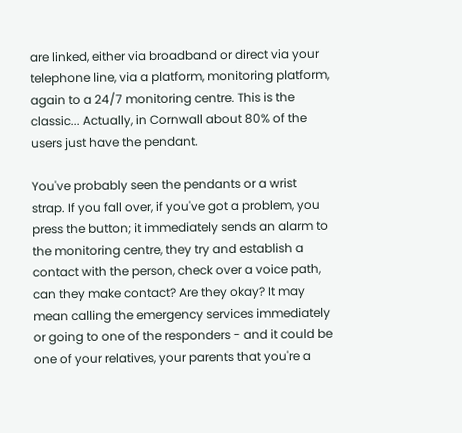are linked, either via broadband or direct via your telephone line, via a platform, monitoring platform, again to a 24/7 monitoring centre. This is the classic... Actually, in Cornwall about 80% of the users just have the pendant.

You've probably seen the pendants or a wrist strap. If you fall over, if you've got a problem, you press the button; it immediately sends an alarm to the monitoring centre, they try and establish a contact with the person, check over a voice path, can they make contact? Are they okay? It may mean calling the emergency services immediately or going to one of the responders - and it could be one of your relatives, your parents that you're a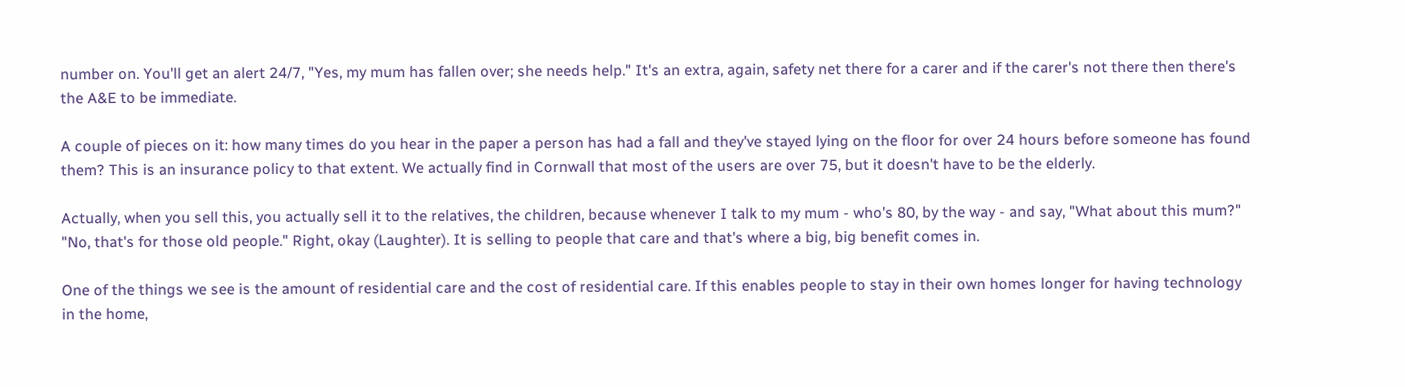number on. You'll get an alert 24/7, "Yes, my mum has fallen over; she needs help." It's an extra, again, safety net there for a carer and if the carer's not there then there's the A&E to be immediate.

A couple of pieces on it: how many times do you hear in the paper a person has had a fall and they've stayed lying on the floor for over 24 hours before someone has found them? This is an insurance policy to that extent. We actually find in Cornwall that most of the users are over 75, but it doesn't have to be the elderly.

Actually, when you sell this, you actually sell it to the relatives, the children, because whenever I talk to my mum - who's 80, by the way - and say, "What about this mum?" "No, that's for those old people." Right, okay (Laughter). It is selling to people that care and that's where a big, big benefit comes in.

One of the things we see is the amount of residential care and the cost of residential care. If this enables people to stay in their own homes longer for having technology in the home,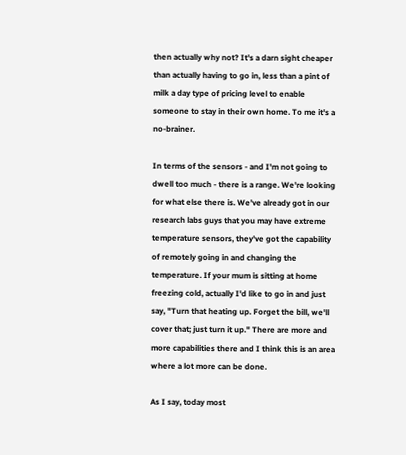then actually why not? It's a darn sight cheaper than actually having to go in, less than a pint of milk a day type of pricing level to enable someone to stay in their own home. To me it's a no-brainer.

In terms of the sensors - and I'm not going to dwell too much - there is a range. We're looking for what else there is. We've already got in our research labs guys that you may have extreme temperature sensors, they've got the capability of remotely going in and changing the temperature. If your mum is sitting at home freezing cold, actually I'd like to go in and just say, "Turn that heating up. Forget the bill, we'll cover that; just turn it up." There are more and more capabilities there and I think this is an area where a lot more can be done.

As I say, today most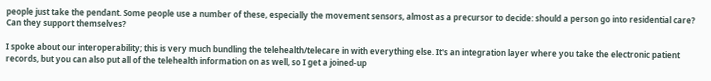people just take the pendant. Some people use a number of these, especially the movement sensors, almost as a precursor to decide: should a person go into residential care? Can they support themselves?

I spoke about our interoperability; this is very much bundling the telehealth/telecare in with everything else. It's an integration layer where you take the electronic patient records, but you can also put all of the telehealth information on as well, so I get a joined-up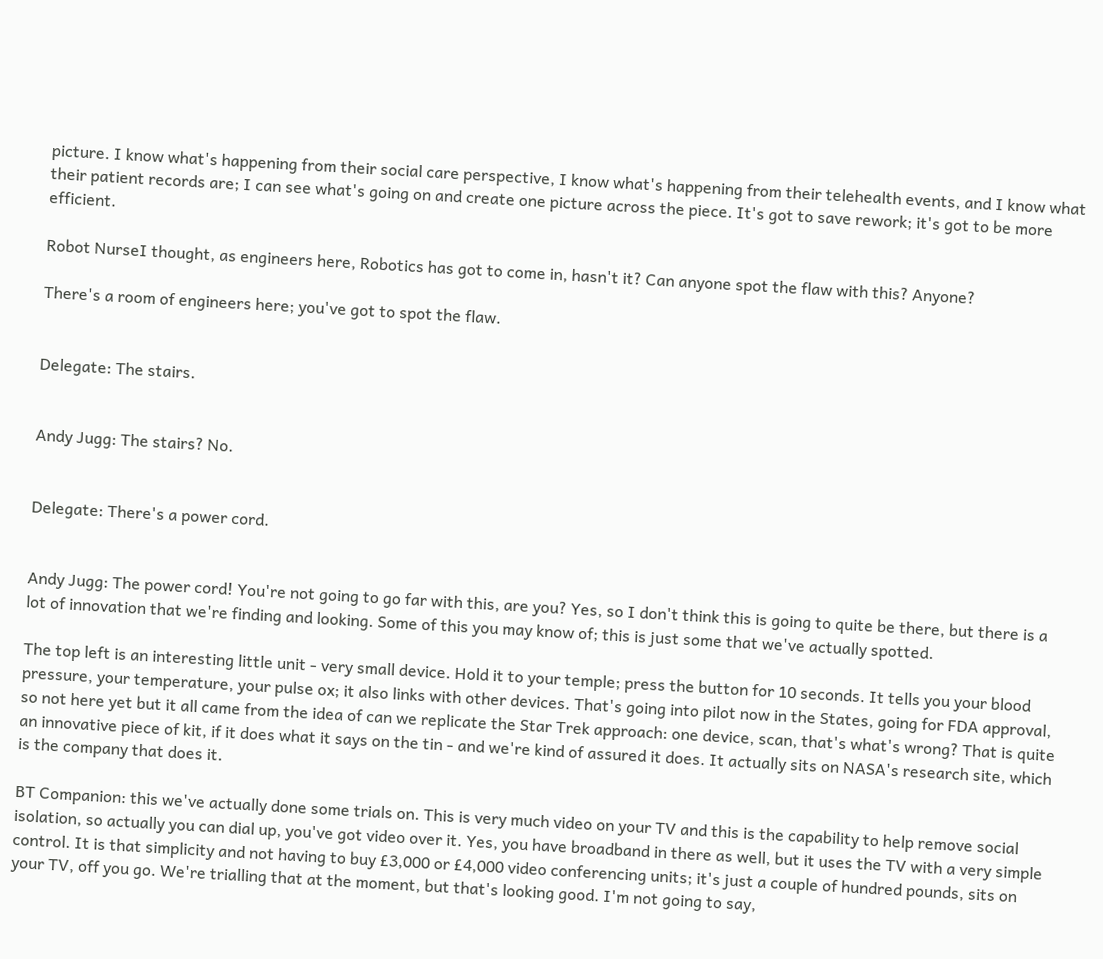picture. I know what's happening from their social care perspective, I know what's happening from their telehealth events, and I know what their patient records are; I can see what's going on and create one picture across the piece. It's got to save rework; it's got to be more efficient.

Robot NurseI thought, as engineers here, Robotics has got to come in, hasn't it? Can anyone spot the flaw with this? Anyone?

There's a room of engineers here; you've got to spot the flaw.


Delegate: The stairs.


Andy Jugg: The stairs? No.


Delegate: There's a power cord.


Andy Jugg: The power cord! You're not going to go far with this, are you? Yes, so I don't think this is going to quite be there, but there is a lot of innovation that we're finding and looking. Some of this you may know of; this is just some that we've actually spotted.

The top left is an interesting little unit - very small device. Hold it to your temple; press the button for 10 seconds. It tells you your blood pressure, your temperature, your pulse ox; it also links with other devices. That's going into pilot now in the States, going for FDA approval, so not here yet but it all came from the idea of can we replicate the Star Trek approach: one device, scan, that's what's wrong? That is quite an innovative piece of kit, if it does what it says on the tin - and we're kind of assured it does. It actually sits on NASA's research site, which is the company that does it.

BT Companion: this we've actually done some trials on. This is very much video on your TV and this is the capability to help remove social isolation, so actually you can dial up, you've got video over it. Yes, you have broadband in there as well, but it uses the TV with a very simple control. It is that simplicity and not having to buy £3,000 or £4,000 video conferencing units; it's just a couple of hundred pounds, sits on your TV, off you go. We're trialling that at the moment, but that's looking good. I'm not going to say,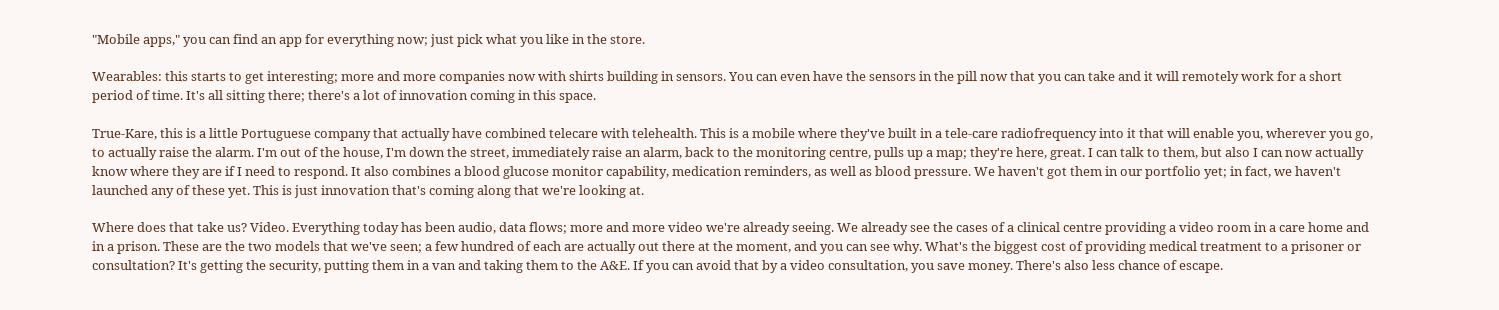"Mobile apps," you can find an app for everything now; just pick what you like in the store.

Wearables: this starts to get interesting; more and more companies now with shirts building in sensors. You can even have the sensors in the pill now that you can take and it will remotely work for a short period of time. It's all sitting there; there's a lot of innovation coming in this space.

True-Kare, this is a little Portuguese company that actually have combined telecare with telehealth. This is a mobile where they've built in a tele-care radiofrequency into it that will enable you, wherever you go, to actually raise the alarm. I'm out of the house, I'm down the street, immediately raise an alarm, back to the monitoring centre, pulls up a map; they're here, great. I can talk to them, but also I can now actually know where they are if I need to respond. It also combines a blood glucose monitor capability, medication reminders, as well as blood pressure. We haven't got them in our portfolio yet; in fact, we haven't launched any of these yet. This is just innovation that's coming along that we're looking at.

Where does that take us? Video. Everything today has been audio, data flows; more and more video we're already seeing. We already see the cases of a clinical centre providing a video room in a care home and in a prison. These are the two models that we've seen; a few hundred of each are actually out there at the moment, and you can see why. What's the biggest cost of providing medical treatment to a prisoner or consultation? It's getting the security, putting them in a van and taking them to the A&E. If you can avoid that by a video consultation, you save money. There's also less chance of escape.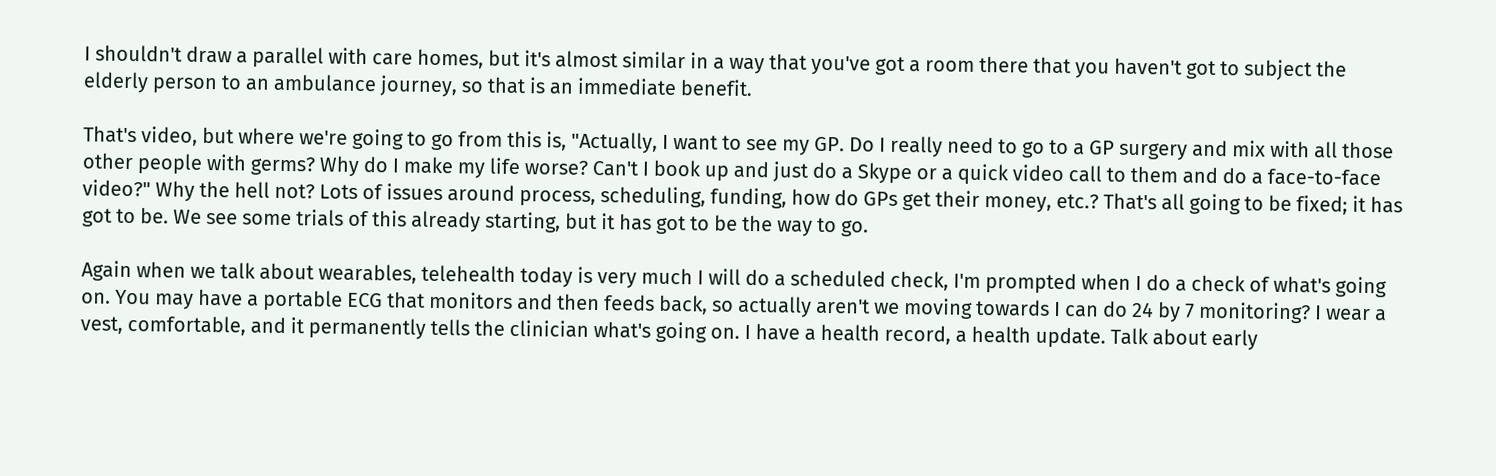I shouldn't draw a parallel with care homes, but it's almost similar in a way that you've got a room there that you haven't got to subject the elderly person to an ambulance journey, so that is an immediate benefit.

That's video, but where we're going to go from this is, "Actually, I want to see my GP. Do I really need to go to a GP surgery and mix with all those other people with germs? Why do I make my life worse? Can't I book up and just do a Skype or a quick video call to them and do a face-to-face video?" Why the hell not? Lots of issues around process, scheduling, funding, how do GPs get their money, etc.? That's all going to be fixed; it has got to be. We see some trials of this already starting, but it has got to be the way to go.

Again when we talk about wearables, telehealth today is very much I will do a scheduled check, I'm prompted when I do a check of what's going on. You may have a portable ECG that monitors and then feeds back, so actually aren't we moving towards I can do 24 by 7 monitoring? I wear a vest, comfortable, and it permanently tells the clinician what's going on. I have a health record, a health update. Talk about early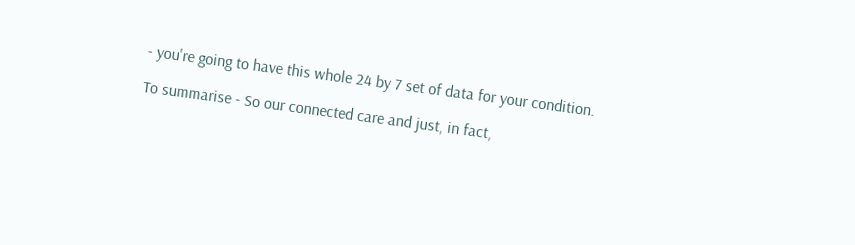- you're going to have this whole 24 by 7 set of data for your condition.

To summarise - So our connected care and just, in fact,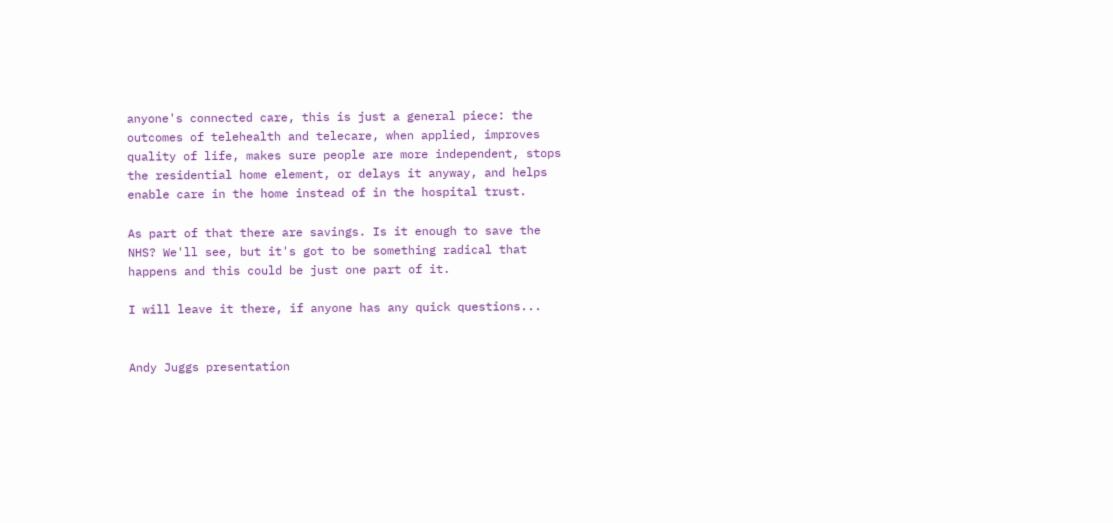anyone's connected care, this is just a general piece: the outcomes of telehealth and telecare, when applied, improves quality of life, makes sure people are more independent, stops the residential home element, or delays it anyway, and helps enable care in the home instead of in the hospital trust.

As part of that there are savings. Is it enough to save the NHS? We'll see, but it's got to be something radical that happens and this could be just one part of it.

I will leave it there, if anyone has any quick questions...


Andy Juggs presentation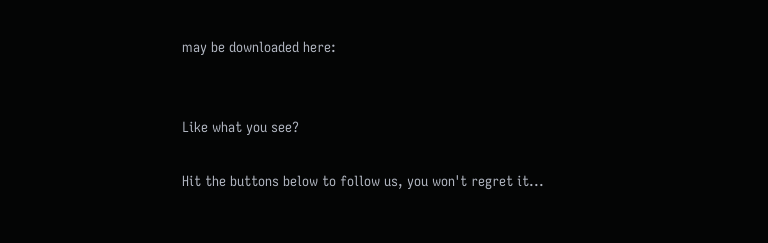may be downloaded here:


Like what you see?

Hit the buttons below to follow us, you won't regret it...